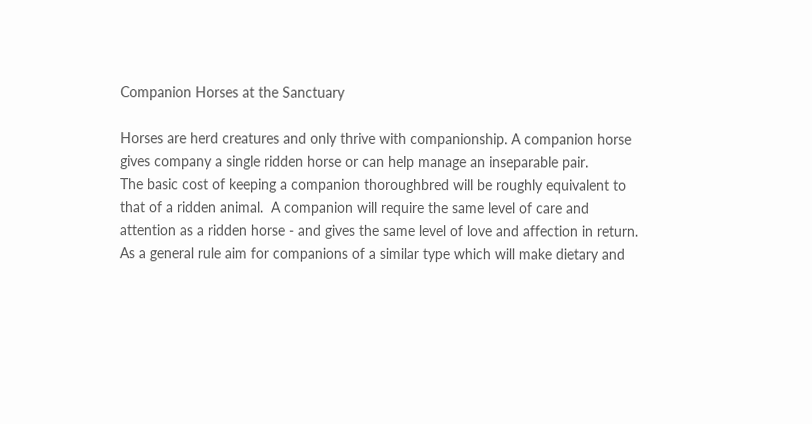Companion Horses at the Sanctuary

Horses are herd creatures and only thrive with companionship. A companion horse gives company a single ridden horse or can help manage an inseparable pair.
The basic cost of keeping a companion thoroughbred will be roughly equivalent to that of a ridden animal.  A companion will require the same level of care and attention as a ridden horse - and gives the same level of love and affection in return.
As a general rule aim for companions of a similar type which will make dietary and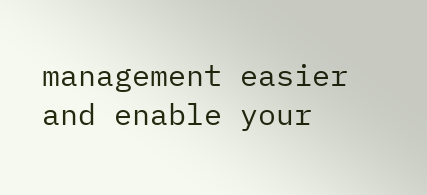management easier and enable your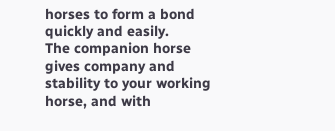horses to form a bond quickly and easily.
The companion horse gives company and stability to your working horse, and with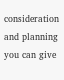consideration and planning you can give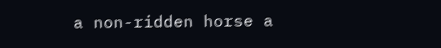a non-ridden horse a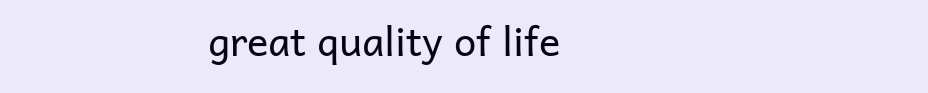great quality of life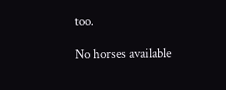too.

No horses available